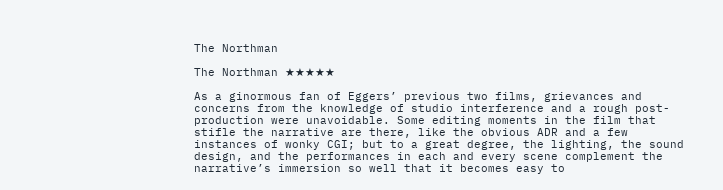The Northman

The Northman ★★★★★

As a ginormous fan of Eggers’ previous two films, grievances and concerns from the knowledge of studio interference and a rough post-production were unavoidable. Some editing moments in the film that stifle the narrative are there, like the obvious ADR and a few instances of wonky CGI; but to a great degree, the lighting, the sound design, and the performances in each and every scene complement the narrative’s immersion so well that it becomes easy to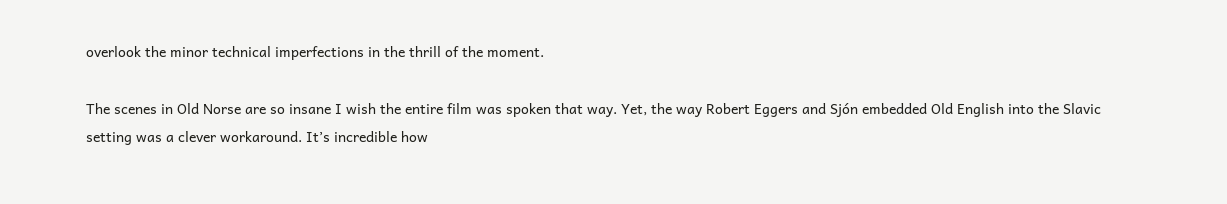overlook the minor technical imperfections in the thrill of the moment.

The scenes in Old Norse are so insane I wish the entire film was spoken that way. Yet, the way Robert Eggers and Sjón embedded Old English into the Slavic setting was a clever workaround. It’s incredible how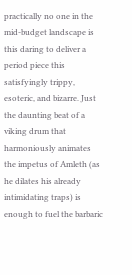practically no one in the mid-budget landscape is this daring to deliver a period piece this satisfyingly trippy, esoteric, and bizarre. Just the daunting beat of a viking drum that harmoniously animates the impetus of Amleth (as he dilates his already intimidating traps) is enough to fuel the barbaric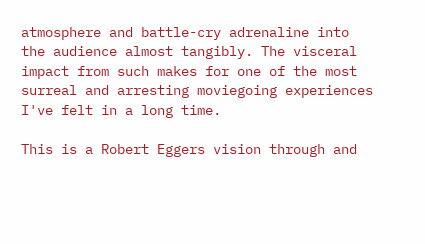atmosphere and battle-cry adrenaline into the audience almost tangibly. The visceral impact from such makes for one of the most surreal and arresting moviegoing experiences I've felt in a long time.

This is a Robert Eggers vision through and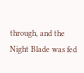through, and the Night Blade was fed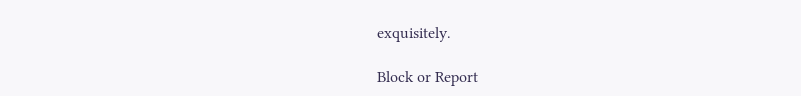exquisitely.

Block or Report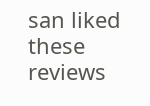san liked these reviews